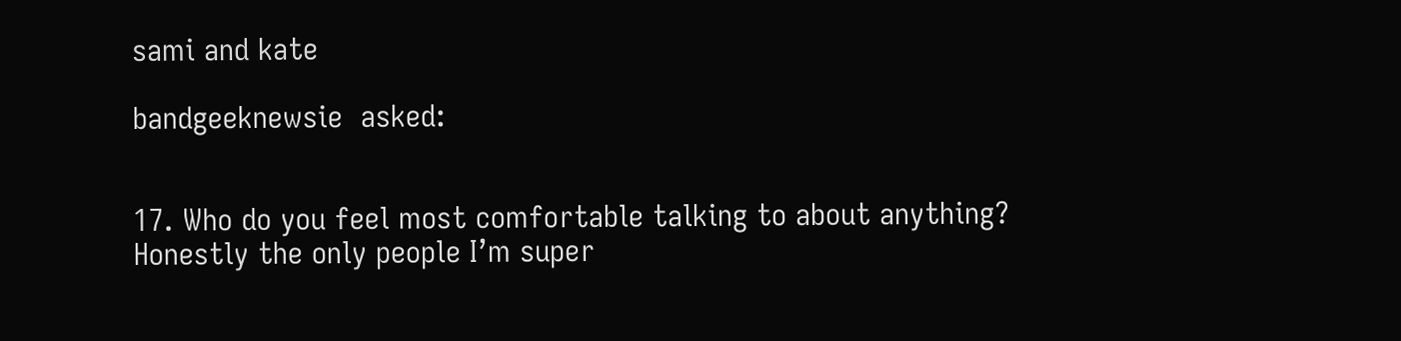sami and kate

bandgeeknewsie  asked:


17. Who do you feel most comfortable talking to about anything?
Honestly the only people I’m super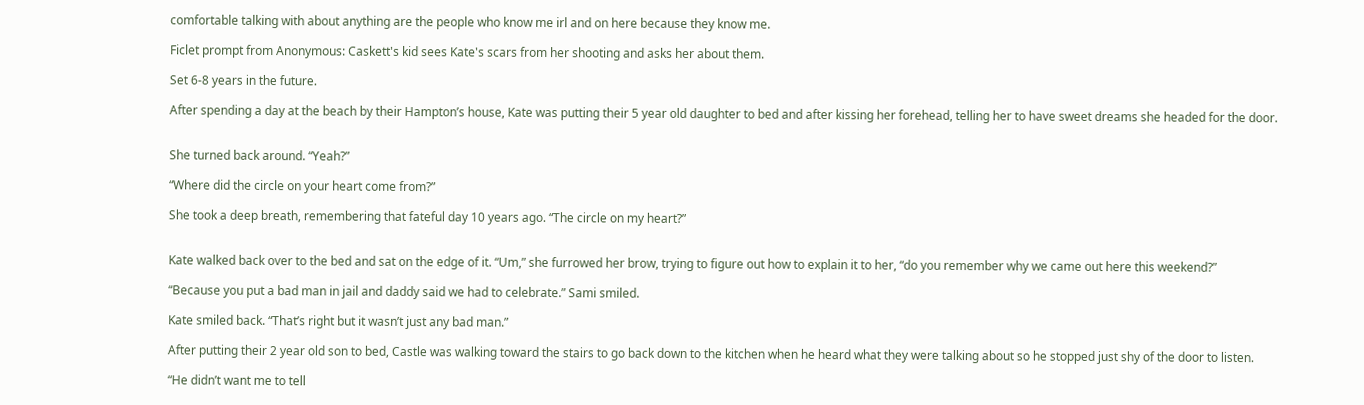comfortable talking with about anything are the people who know me irl and on here because they know me.

Ficlet prompt from Anonymous: Caskett's kid sees Kate's scars from her shooting and asks her about them.

Set 6-8 years in the future.

After spending a day at the beach by their Hampton’s house, Kate was putting their 5 year old daughter to bed and after kissing her forehead, telling her to have sweet dreams she headed for the door.


She turned back around. “Yeah?”

“Where did the circle on your heart come from?”

She took a deep breath, remembering that fateful day 10 years ago. “The circle on my heart?”


Kate walked back over to the bed and sat on the edge of it. “Um,” she furrowed her brow, trying to figure out how to explain it to her, “do you remember why we came out here this weekend?”

“Because you put a bad man in jail and daddy said we had to celebrate.” Sami smiled.

Kate smiled back. “That’s right but it wasn’t just any bad man.”

After putting their 2 year old son to bed, Castle was walking toward the stairs to go back down to the kitchen when he heard what they were talking about so he stopped just shy of the door to listen.

“He didn’t want me to tell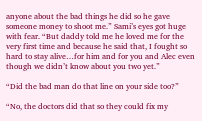anyone about the bad things he did so he gave someone money to shoot me.” Sami’s eyes got huge with fear. “But daddy told me he loved me for the very first time and because he said that, I fought so hard to stay alive…for him and for you and Alec even though we didn’t know about you two yet.”

“Did the bad man do that line on your side too?”

“No, the doctors did that so they could fix my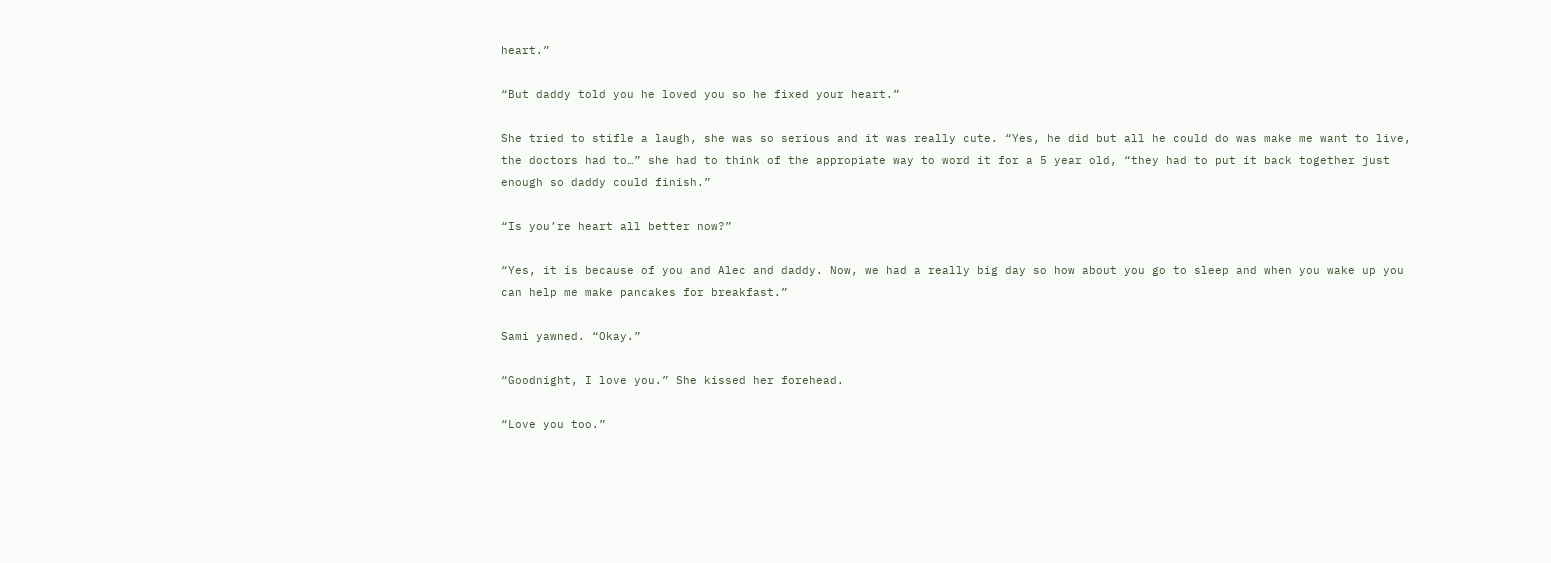heart.”

“But daddy told you he loved you so he fixed your heart.”

She tried to stifle a laugh, she was so serious and it was really cute. “Yes, he did but all he could do was make me want to live, the doctors had to…” she had to think of the appropiate way to word it for a 5 year old, “they had to put it back together just enough so daddy could finish.”

“Is you’re heart all better now?”

“Yes, it is because of you and Alec and daddy. Now, we had a really big day so how about you go to sleep and when you wake up you can help me make pancakes for breakfast.”

Sami yawned. “Okay.”

“Goodnight, I love you.” She kissed her forehead.

“Love you too.”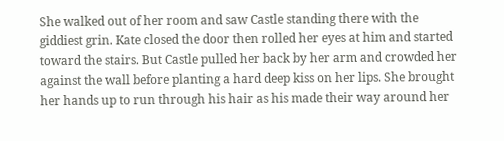She walked out of her room and saw Castle standing there with the giddiest grin. Kate closed the door then rolled her eyes at him and started toward the stairs. But Castle pulled her back by her arm and crowded her against the wall before planting a hard deep kiss on her lips. She brought her hands up to run through his hair as his made their way around her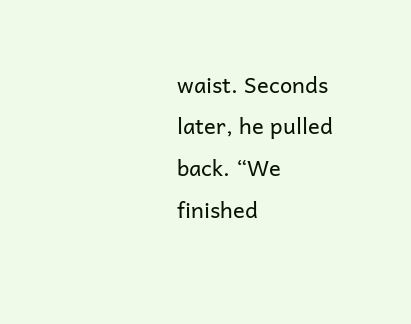waist. Seconds later, he pulled back. “We finished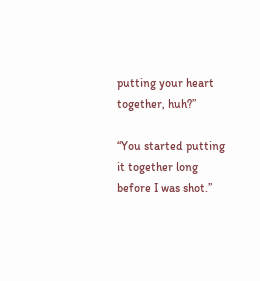putting your heart together, huh?”

“You started putting it together long before I was shot.”